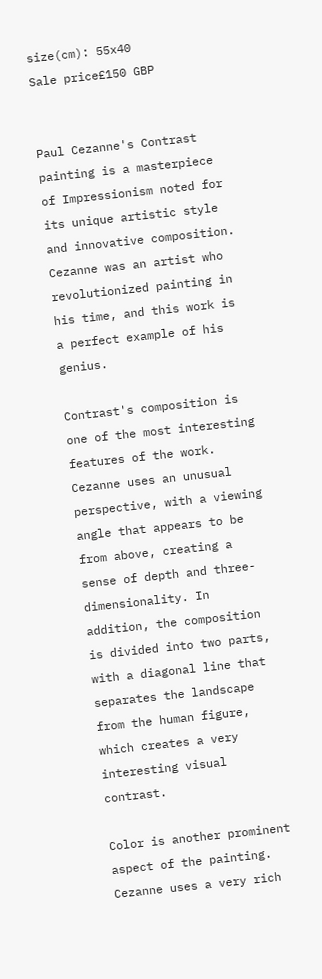size(cm): 55x40
Sale price£150 GBP


Paul Cezanne's Contrast painting is a masterpiece of Impressionism noted for its unique artistic style and innovative composition. Cezanne was an artist who revolutionized painting in his time, and this work is a perfect example of his genius.

Contrast's composition is one of the most interesting features of the work. Cezanne uses an unusual perspective, with a viewing angle that appears to be from above, creating a sense of depth and three-dimensionality. In addition, the composition is divided into two parts, with a diagonal line that separates the landscape from the human figure, which creates a very interesting visual contrast.

Color is another prominent aspect of the painting. Cezanne uses a very rich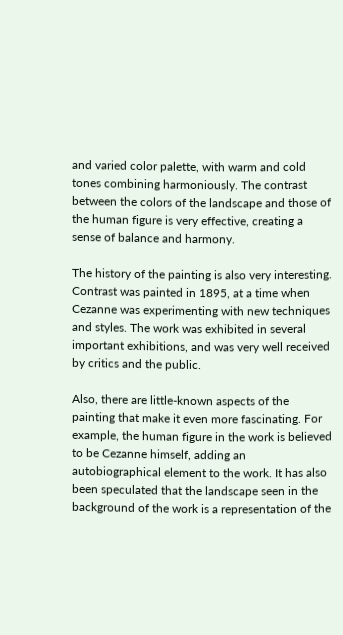and varied color palette, with warm and cold tones combining harmoniously. The contrast between the colors of the landscape and those of the human figure is very effective, creating a sense of balance and harmony.

The history of the painting is also very interesting. Contrast was painted in 1895, at a time when Cezanne was experimenting with new techniques and styles. The work was exhibited in several important exhibitions, and was very well received by critics and the public.

Also, there are little-known aspects of the painting that make it even more fascinating. For example, the human figure in the work is believed to be Cezanne himself, adding an autobiographical element to the work. It has also been speculated that the landscape seen in the background of the work is a representation of the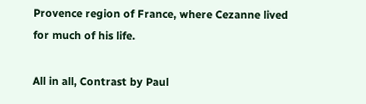Provence region of France, where Cezanne lived for much of his life.

All in all, Contrast by Paul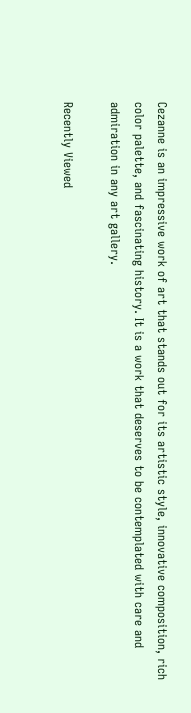Cezanne is an impressive work of art that stands out for its artistic style, innovative composition, rich color palette, and fascinating history. It is a work that deserves to be contemplated with care and admiration in any art gallery.

Recently Viewed